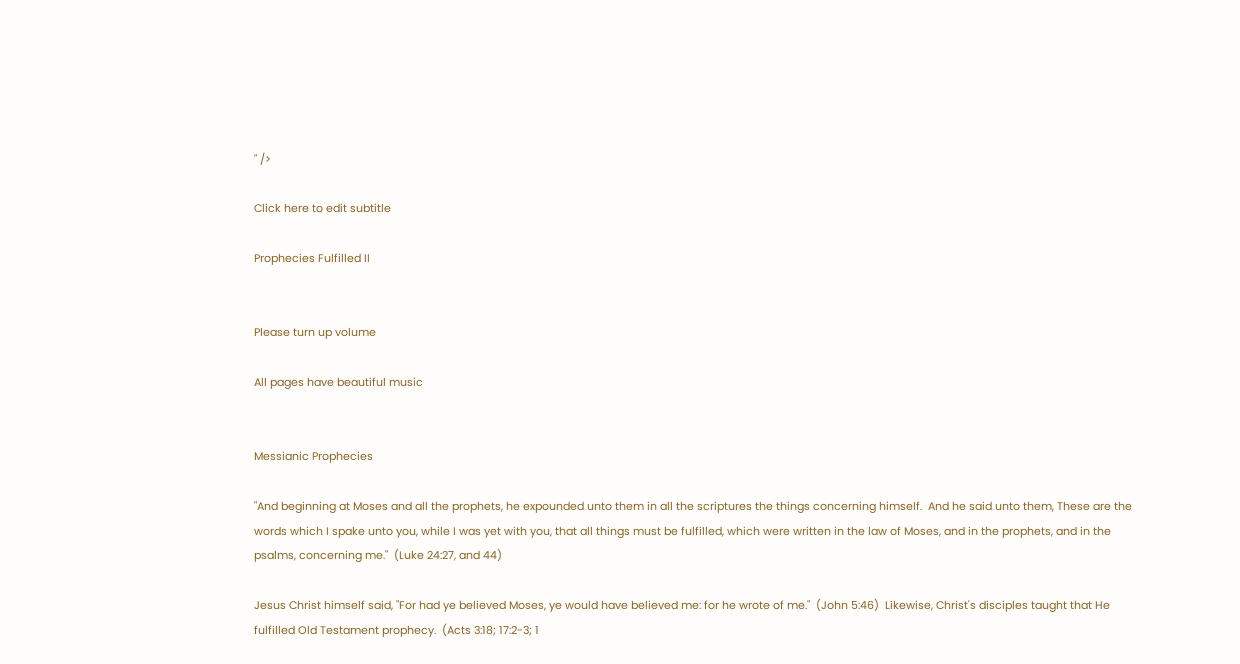" />

Click here to edit subtitle

Prophecies Fulfilled II


Please turn up volume

All pages have beautiful music


Messianic Prophecies

"And beginning at Moses and all the prophets, he expounded unto them in all the scriptures the things concerning himself.  And he said unto them, These are the words which I spake unto you, while I was yet with you, that all things must be fulfilled, which were written in the law of Moses, and in the prophets, and in the psalms, concerning me."  (Luke 24:27, and 44)

Jesus Christ himself said, "For had ye believed Moses, ye would have believed me: for he wrote of me."  (John 5:46)  Likewise, Christ's disciples taught that He fulfilled Old Testament prophecy.  (Acts 3:18; 17:2-3; 1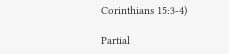Corinthians 15:3-4)

Partial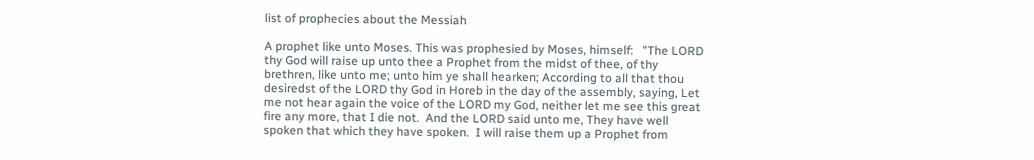list of prophecies about the Messiah

A prophet like unto Moses. This was prophesied by Moses, himself:   "The LORD thy God will raise up unto thee a Prophet from the midst of thee, of thy brethren, like unto me; unto him ye shall hearken; According to all that thou desiredst of the LORD thy God in Horeb in the day of the assembly, saying, Let me not hear again the voice of the LORD my God, neither let me see this great fire any more, that I die not.  And the LORD said unto me, They have well spoken that which they have spoken.  I will raise them up a Prophet from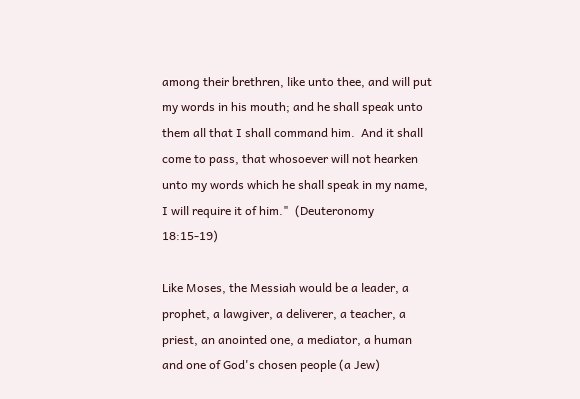among their brethren, like unto thee, and will put my words in his mouth; and he shall speak unto them all that I shall command him.  And it shall come to pass, that whosoever will not hearken unto my words which he shall speak in my name, I will require it of him."  (Deuteronomy 18:15-19)

Like Moses, the Messiah would be a leader, a prophet, a lawgiver, a deliverer, a teacher, a priest, an anointed one, a mediator, a human and one of God's chosen people (a Jew)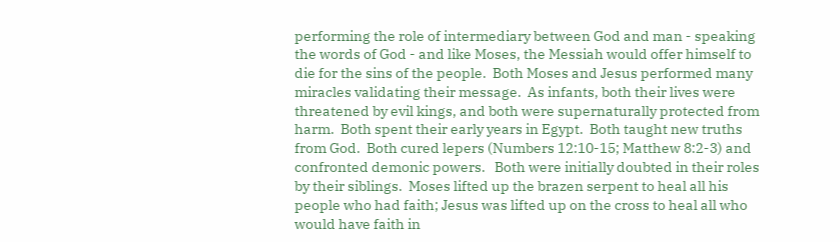performing the role of intermediary between God and man - speaking the words of God - and like Moses, the Messiah would offer himself to die for the sins of the people.  Both Moses and Jesus performed many miracles validating their message.  As infants, both their lives were threatened by evil kings, and both were supernaturally protected from harm.  Both spent their early years in Egypt.  Both taught new truths from God.  Both cured lepers (Numbers 12:10-15; Matthew 8:2-3) and confronted demonic powers.   Both were initially doubted in their roles by their siblings.  Moses lifted up the brazen serpent to heal all his people who had faith; Jesus was lifted up on the cross to heal all who would have faith in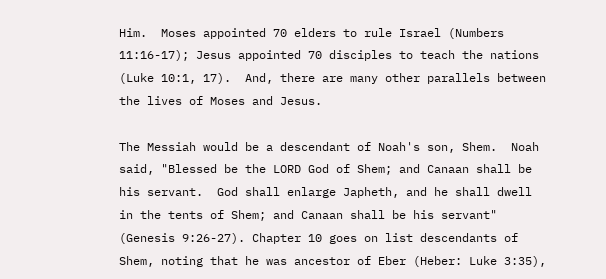Him.  Moses appointed 70 elders to rule Israel (Numbers 11:16-17); Jesus appointed 70 disciples to teach the nations (Luke 10:1, 17).  And, there are many other parallels between the lives of Moses and Jesus.

The Messiah would be a descendant of Noah's son, Shem.  Noah said, "Blessed be the LORD God of Shem; and Canaan shall be his servant.  God shall enlarge Japheth, and he shall dwell in the tents of Shem; and Canaan shall be his servant"  (Genesis 9:26-27). Chapter 10 goes on list descendants of Shem, noting that he was ancestor of Eber (Heber: Luke 3:35),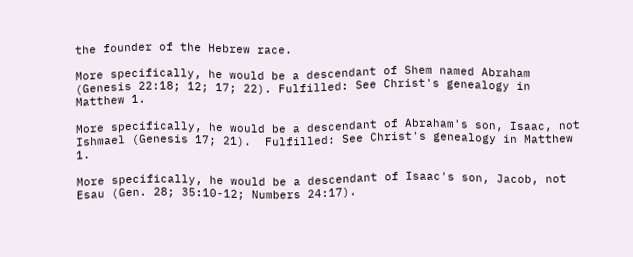the founder of the Hebrew race.

More specifically, he would be a descendant of Shem named Abraham (Genesis 22:18; 12; 17; 22). Fulfilled: See Christ's genealogy in Matthew 1.

More specifically, he would be a descendant of Abraham's son, Isaac, not Ishmael (Genesis 17; 21).  Fulfilled: See Christ's genealogy in Matthew 1.

More specifically, he would be a descendant of Isaac's son, Jacob, not Esau (Gen. 28; 35:10-12; Numbers 24:17).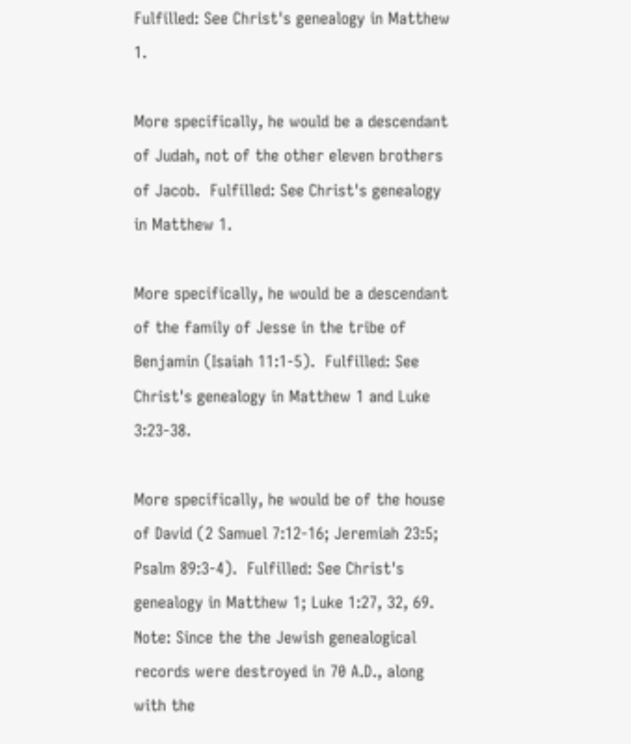Fulfilled: See Christ's genealogy in Matthew 1.

More specifically, he would be a descendant of Judah, not of the other eleven brothers of Jacob.  Fulfilled: See Christ's genealogy in Matthew 1.

More specifically, he would be a descendant of the family of Jesse in the tribe of Benjamin (Isaiah 11:1-5).  Fulfilled: See Christ's genealogy in Matthew 1 and Luke 3:23-38.

More specifically, he would be of the house of David (2 Samuel 7:12-16; Jeremiah 23:5; Psalm 89:3-4).  Fulfilled: See Christ's genealogy in Matthew 1; Luke 1:27, 32, 69.  Note: Since the the Jewish genealogical records were destroyed in 70 A.D., along with the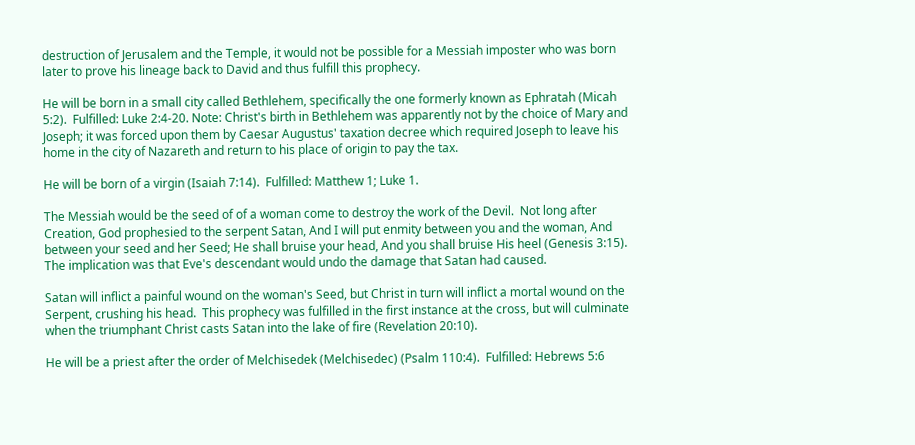destruction of Jerusalem and the Temple, it would not be possible for a Messiah imposter who was born later to prove his lineage back to David and thus fulfill this prophecy.

He will be born in a small city called Bethlehem, specifically the one formerly known as Ephratah (Micah 5:2).  Fulfilled: Luke 2:4-20. Note: Christ's birth in Bethlehem was apparently not by the choice of Mary and Joseph; it was forced upon them by Caesar Augustus' taxation decree which required Joseph to leave his home in the city of Nazareth and return to his place of origin to pay the tax.

He will be born of a virgin (Isaiah 7:14).  Fulfilled: Matthew 1; Luke 1.

The Messiah would be the seed of of a woman come to destroy the work of the Devil.  Not long after Creation, God prophesied to the serpent Satan, And I will put enmity between you and the woman, And between your seed and her Seed; He shall bruise your head, And you shall bruise His heel (Genesis 3:15).  The implication was that Eve's descendant would undo the damage that Satan had caused.

Satan will inflict a painful wound on the woman's Seed, but Christ in turn will inflict a mortal wound on the Serpent, crushing his head.  This prophecy was fulfilled in the first instance at the cross, but will culminate when the triumphant Christ casts Satan into the lake of fire (Revelation 20:10).

He will be a priest after the order of Melchisedek (Melchisedec) (Psalm 110:4).  Fulfilled: Hebrews 5:6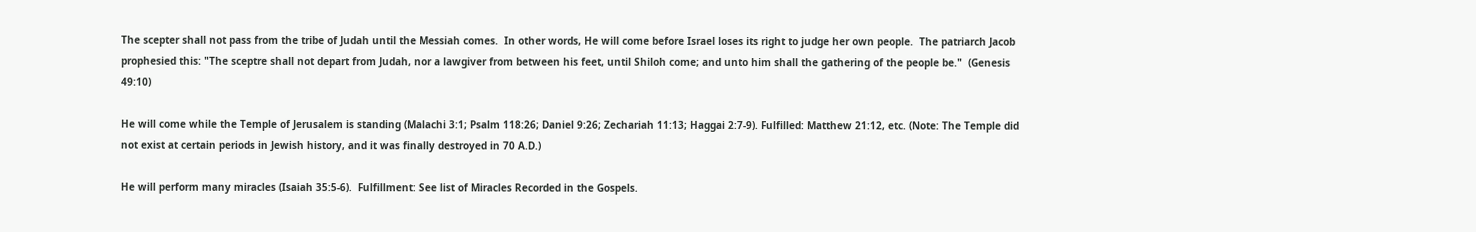The scepter shall not pass from the tribe of Judah until the Messiah comes.  In other words, He will come before Israel loses its right to judge her own people.  The patriarch Jacob prophesied this: "The sceptre shall not depart from Judah, nor a lawgiver from between his feet, until Shiloh come; and unto him shall the gathering of the people be."  (Genesis 49:10)

He will come while the Temple of Jerusalem is standing (Malachi 3:1; Psalm 118:26; Daniel 9:26; Zechariah 11:13; Haggai 2:7-9). Fulfilled: Matthew 21:12, etc. (Note: The Temple did not exist at certain periods in Jewish history, and it was finally destroyed in 70 A.D.)

He will perform many miracles (Isaiah 35:5-6).  Fulfillment: See list of Miracles Recorded in the Gospels.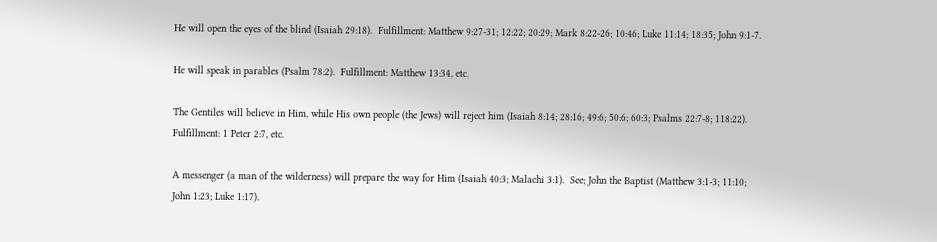He will open the eyes of the blind (Isaiah 29:18).  Fulfillment: Matthew 9:27-31; 12:22; 20:29; Mark 8:22-26; 10:46; Luke 11:14; 18:35; John 9:1-7.

He will speak in parables (Psalm 78:2).  Fulfillment: Matthew 13:34, etc.

The Gentiles will believe in Him, while His own people (the Jews) will reject him (Isaiah 8:14; 28:16; 49:6; 50:6; 60:3; Psalms 22:7-8; 118:22).  Fulfillment: 1 Peter 2:7, etc.

A messenger (a man of the wilderness) will prepare the way for Him (Isaiah 40:3; Malachi 3:1).  See; John the Baptist (Matthew 3:1-3; 11:10; John 1:23; Luke 1:17).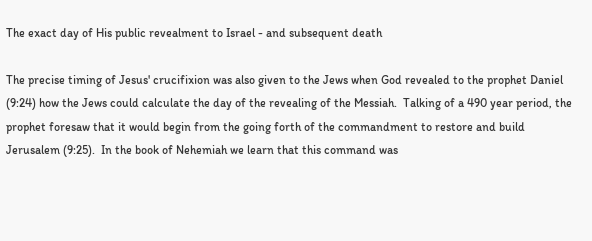The exact day of His public revealment to Israel - and subsequent death

The precise timing of Jesus' crucifixion was also given to the Jews when God revealed to the prophet Daniel (9:24) how the Jews could calculate the day of the revealing of the Messiah.  Talking of a 490 year period, the prophet foresaw that it would begin from the going forth of the commandment to restore and build Jerusalem (9:25).  In the book of Nehemiah we learn that this command was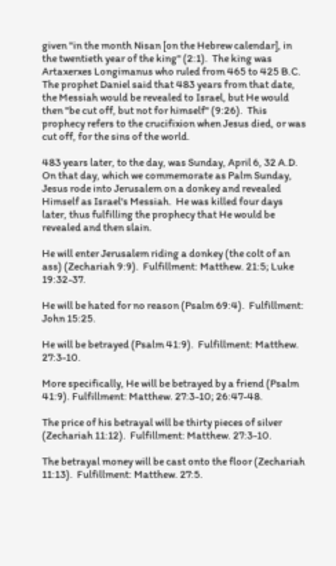given "in the month Nisan [on the Hebrew calendar], in the twentieth year of the king" (2:1).  The king was Artaxerxes Longimanus who ruled from 465 to 425 B.C.  The prophet Daniel said that 483 years from that date, the Messiah would be revealed to Israel, but He would then "be cut off, but not for himself" (9:26).  This prophecy refers to the crucifixion when Jesus died, or was cut off, for the sins of the world.

483 years later, to the day, was Sunday, April 6, 32 A.D.  On that day, which we commemorate as Palm Sunday, Jesus rode into Jerusalem on a donkey and revealed Himself as Israel's Messiah.  He was killed four days later, thus fulfilling the prophecy that He would be revealed and then slain.

He will enter Jerusalem riding a donkey (the colt of an ass) (Zechariah 9:9).  Fulfillment: Matthew. 21:5; Luke 19:32-37.

He will be hated for no reason (Psalm 69:4).  Fulfillment: John 15:25.

He will be betrayed (Psalm 41:9).  Fulfillment: Matthew. 27:3-10.

More specifically, He will be betrayed by a friend (Psalm 41:9). Fulfillment: Matthew. 27:3-10; 26:47-48.

The price of his betrayal will be thirty pieces of silver (Zechariah 11:12).  Fulfillment: Matthew. 27:3-10.

The betrayal money will be cast onto the floor (Zechariah 11:13).  Fulfillment: Matthew. 27:5.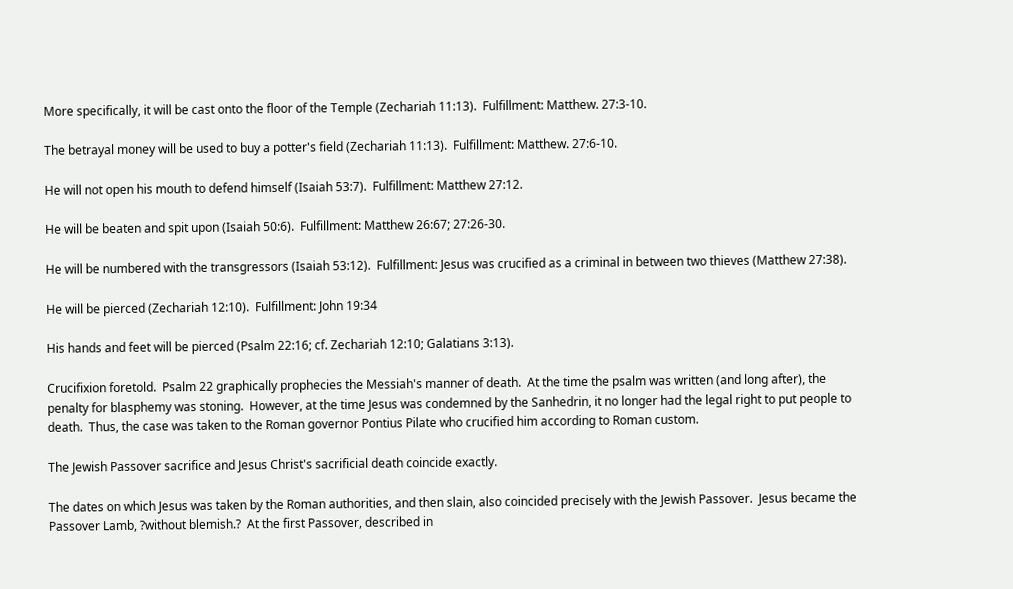More specifically, it will be cast onto the floor of the Temple (Zechariah 11:13).  Fulfillment: Matthew. 27:3-10.

The betrayal money will be used to buy a potter's field (Zechariah 11:13).  Fulfillment: Matthew. 27:6-10.

He will not open his mouth to defend himself (Isaiah 53:7).  Fulfillment: Matthew 27:12.

He will be beaten and spit upon (Isaiah 50:6).  Fulfillment: Matthew 26:67; 27:26-30.

He will be numbered with the transgressors (Isaiah 53:12).  Fulfillment: Jesus was crucified as a criminal in between two thieves (Matthew 27:38).

He will be pierced (Zechariah 12:10).  Fulfillment: John 19:34

His hands and feet will be pierced (Psalm 22:16; cf. Zechariah 12:10; Galatians 3:13).

Crucifixion foretold.  Psalm 22 graphically prophecies the Messiah's manner of death.  At the time the psalm was written (and long after), the penalty for blasphemy was stoning.  However, at the time Jesus was condemned by the Sanhedrin, it no longer had the legal right to put people to death.  Thus, the case was taken to the Roman governor Pontius Pilate who crucified him according to Roman custom.

The Jewish Passover sacrifice and Jesus Christ's sacrificial death coincide exactly.

The dates on which Jesus was taken by the Roman authorities, and then slain, also coincided precisely with the Jewish Passover.  Jesus became the Passover Lamb, ?without blemish.?  At the first Passover, described in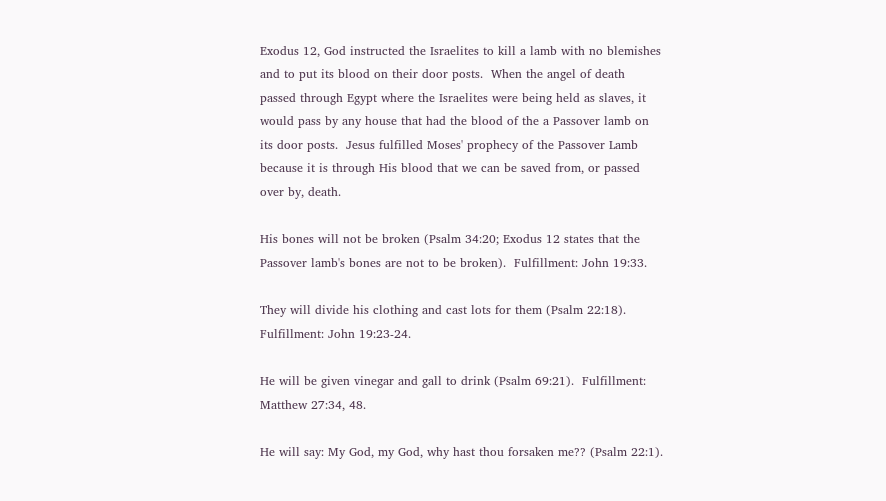Exodus 12, God instructed the Israelites to kill a lamb with no blemishes and to put its blood on their door posts.  When the angel of death passed through Egypt where the Israelites were being held as slaves, it would pass by any house that had the blood of the a Passover lamb on its door posts.  Jesus fulfilled Moses' prophecy of the Passover Lamb because it is through His blood that we can be saved from, or passed over by, death.

His bones will not be broken (Psalm 34:20; Exodus 12 states that the Passover lamb's bones are not to be broken).  Fulfillment: John 19:33.

They will divide his clothing and cast lots for them (Psalm 22:18).  Fulfillment: John 19:23-24.

He will be given vinegar and gall to drink (Psalm 69:21).  Fulfillment: Matthew 27:34, 48.

He will say: My God, my God, why hast thou forsaken me?? (Psalm 22:1).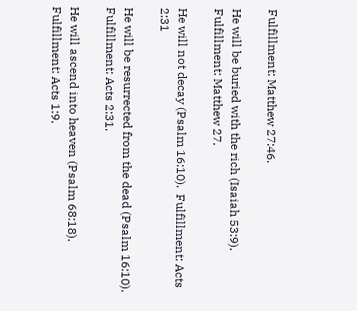Fulfillment: Matthew 27:46.

He will be buried with the rich (Isaiah 53:9).  Fulfillment: Matthew 27.

He will not decay (Psalm 16:10).  Fulfillment: Acts 2:31

He will be resurrected from the dead (Psalm 16:10).  Fulfillment: Acts 2:31.

He will ascend into heaven (Psalm 68:18).  Fulfillment: Acts 1:9.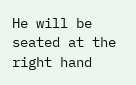He will be seated at the right hand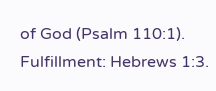of God (Psalm 110:1).  Fulfillment: Hebrews 1:3.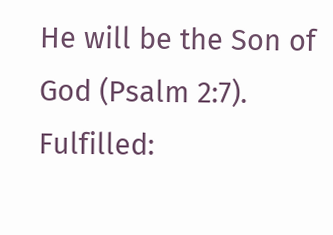He will be the Son of God (Psalm 2:7).  Fulfilled: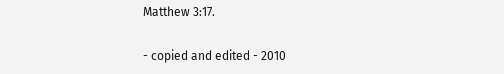Matthew 3:17.

- copied and edited - 2010